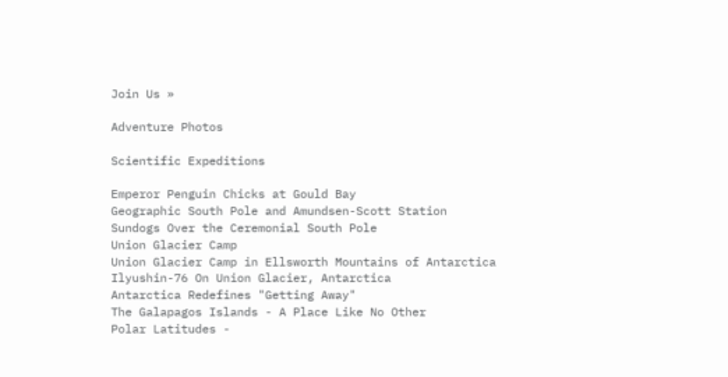Join Us »

Adventure Photos

Scientific Expeditions

Emperor Penguin Chicks at Gould Bay
Geographic South Pole and Amundsen-Scott Station
Sundogs Over the Ceremonial South Pole
Union Glacier Camp
Union Glacier Camp in Ellsworth Mountains of Antarctica
Ilyushin-76 On Union Glacier, Antarctica
Antarctica Redefines "Getting Away"
The Galapagos Islands - A Place Like No Other
Polar Latitudes -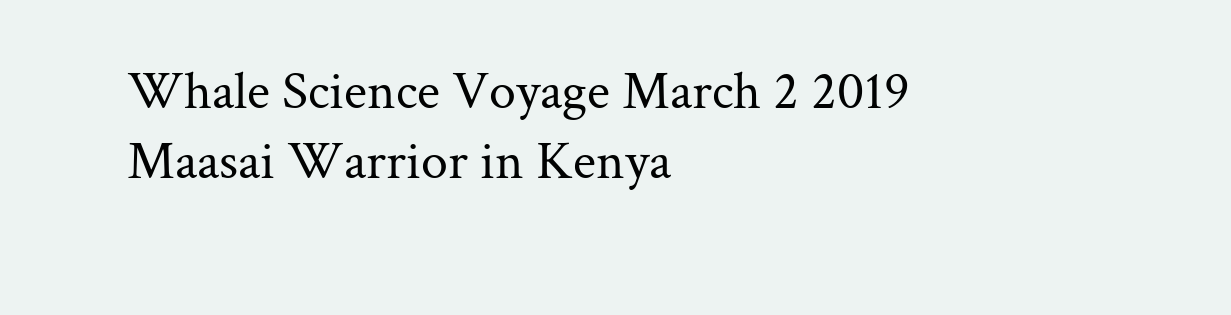Whale Science Voyage March 2 2019
Maasai Warrior in Kenya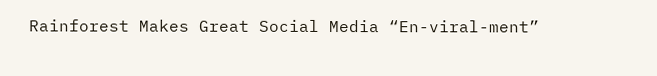Rainforest Makes Great Social Media “En-viral-ment”